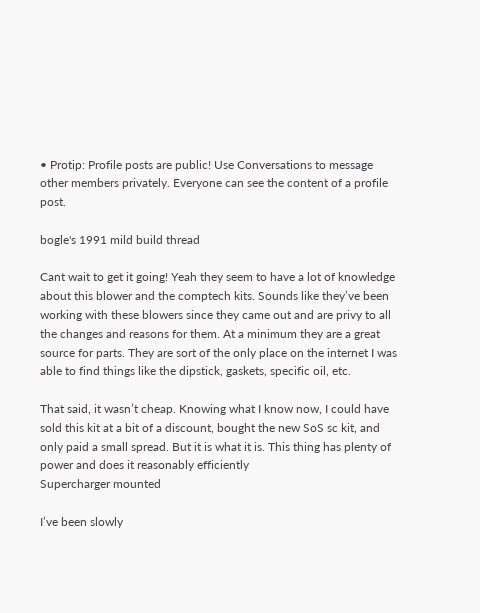• Protip: Profile posts are public! Use Conversations to message other members privately. Everyone can see the content of a profile post.

bogle's 1991 mild build thread

Cant wait to get it going! Yeah they seem to have a lot of knowledge about this blower and the comptech kits. Sounds like they’ve been working with these blowers since they came out and are privy to all the changes and reasons for them. At a minimum they are a great source for parts. They are sort of the only place on the internet I was able to find things like the dipstick, gaskets, specific oil, etc.

That said, it wasn’t cheap. Knowing what I know now, I could have sold this kit at a bit of a discount, bought the new SoS sc kit, and only paid a small spread. But it is what it is. This thing has plenty of power and does it reasonably efficiently
Supercharger mounted

I’ve been slowly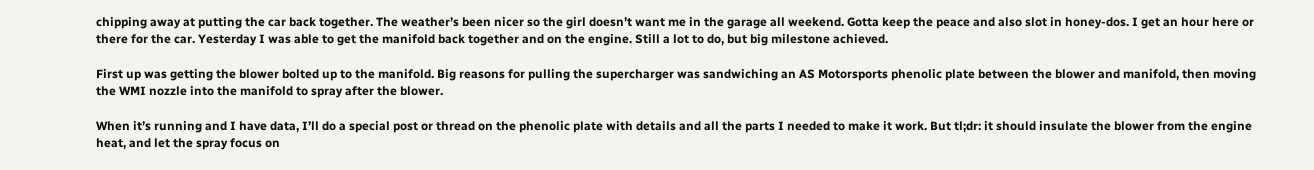chipping away at putting the car back together. The weather’s been nicer so the girl doesn’t want me in the garage all weekend. Gotta keep the peace and also slot in honey-dos. I get an hour here or there for the car. Yesterday I was able to get the manifold back together and on the engine. Still a lot to do, but big milestone achieved.

First up was getting the blower bolted up to the manifold. Big reasons for pulling the supercharger was sandwiching an AS Motorsports phenolic plate between the blower and manifold, then moving the WMI nozzle into the manifold to spray after the blower.

When it’s running and I have data, I’ll do a special post or thread on the phenolic plate with details and all the parts I needed to make it work. But tl;dr: it should insulate the blower from the engine heat, and let the spray focus on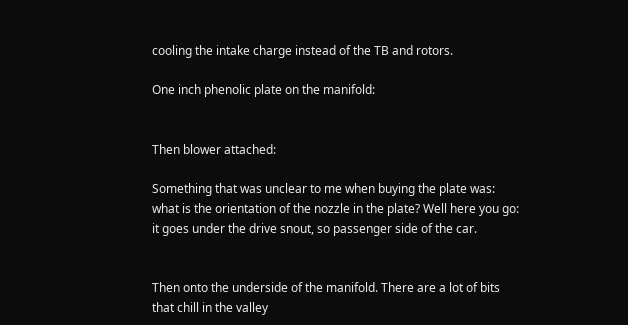cooling the intake charge instead of the TB and rotors.

One inch phenolic plate on the manifold:


Then blower attached:

Something that was unclear to me when buying the plate was: what is the orientation of the nozzle in the plate? Well here you go: it goes under the drive snout, so passenger side of the car.


Then onto the underside of the manifold. There are a lot of bits that chill in the valley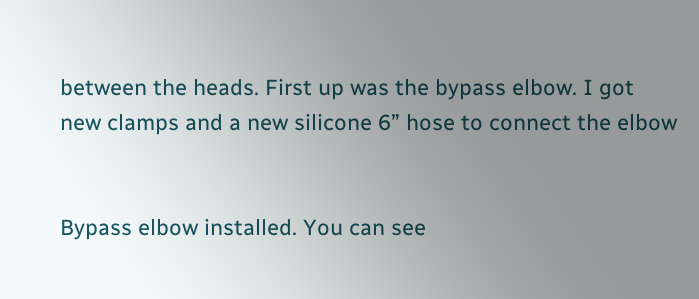between the heads. First up was the bypass elbow. I got new clamps and a new silicone 6” hose to connect the elbow


Bypass elbow installed. You can see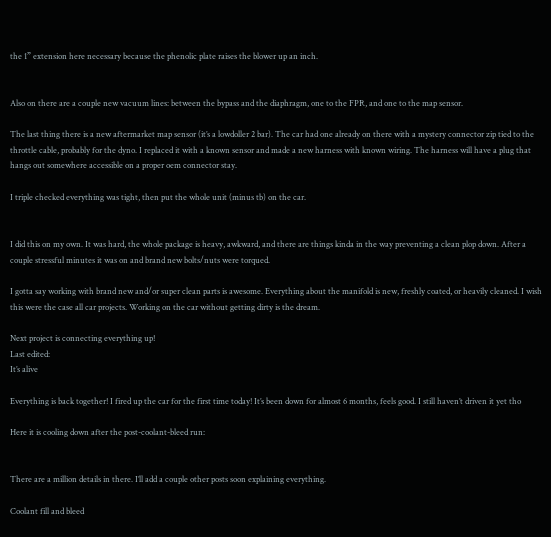the 1” extension here necessary because the phenolic plate raises the blower up an inch.


Also on there are a couple new vacuum lines: between the bypass and the diaphragm, one to the FPR, and one to the map sensor.

The last thing there is a new aftermarket map sensor (it’s a lowdoller 2 bar). The car had one already on there with a mystery connector zip tied to the throttle cable, probably for the dyno. I replaced it with a known sensor and made a new harness with known wiring. The harness will have a plug that hangs out somewhere accessible on a proper oem connector stay.

I triple checked everything was tight, then put the whole unit (minus tb) on the car.


I did this on my own. It was hard, the whole package is heavy, awkward, and there are things kinda in the way preventing a clean plop down. After a couple stressful minutes it was on and brand new bolts/nuts were torqued.

I gotta say working with brand new and/or super clean parts is awesome. Everything about the manifold is new, freshly coated, or heavily cleaned. I wish this were the case all car projects. Working on the car without getting dirty is the dream.

Next project is connecting everything up!
Last edited:
It’s alive

Everything is back together! I fired up the car for the first time today! It’s been down for almost 6 months, feels good. I still haven’t driven it yet tho

Here it is cooling down after the post-coolant-bleed run:


There are a million details in there. I’ll add a couple other posts soon explaining everything.

Coolant fill and bleed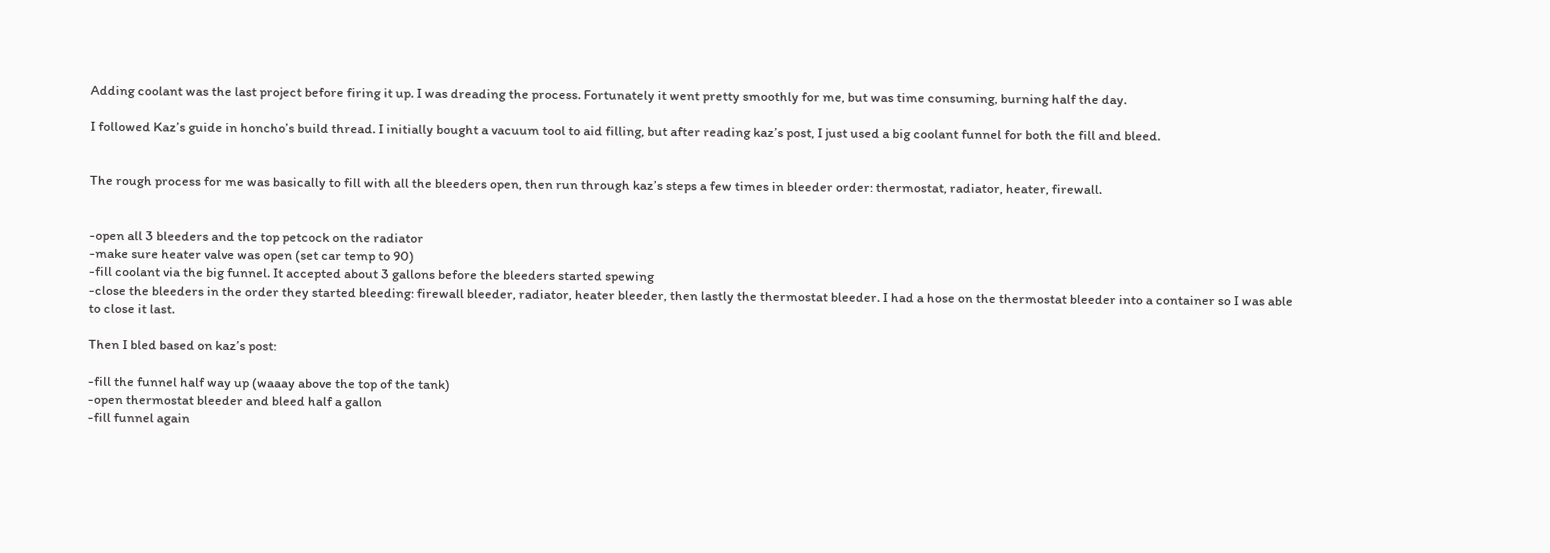Adding coolant was the last project before firing it up. I was dreading the process. Fortunately it went pretty smoothly for me, but was time consuming, burning half the day.

I followed Kaz’s guide in honcho’s build thread. I initially bought a vacuum tool to aid filling, but after reading kaz’s post, I just used a big coolant funnel for both the fill and bleed.


The rough process for me was basically to fill with all the bleeders open, then run through kaz’s steps a few times in bleeder order: thermostat, radiator, heater, firewall.


-open all 3 bleeders and the top petcock on the radiator
-make sure heater valve was open (set car temp to 90)
-fill coolant via the big funnel. It accepted about 3 gallons before the bleeders started spewing
-close the bleeders in the order they started bleeding: firewall bleeder, radiator, heater bleeder, then lastly the thermostat bleeder. I had a hose on the thermostat bleeder into a container so I was able to close it last.

Then I bled based on kaz’s post:

-fill the funnel half way up (waaay above the top of the tank)
-open thermostat bleeder and bleed half a gallon
-fill funnel again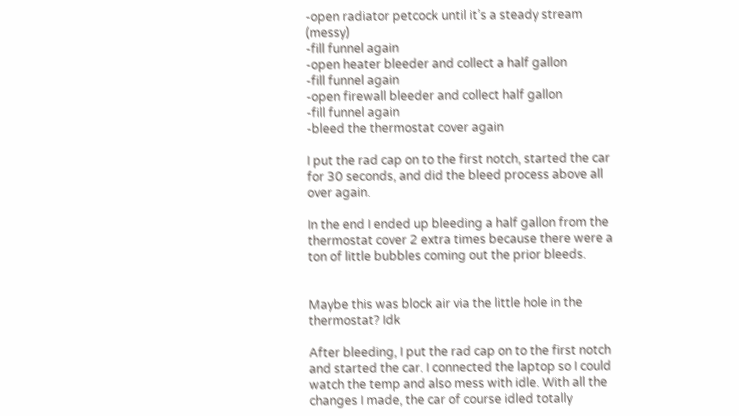-open radiator petcock until it’s a steady stream (messy)
-fill funnel again
-open heater bleeder and collect a half gallon
-fill funnel again
-open firewall bleeder and collect half gallon
-fill funnel again
-bleed the thermostat cover again

I put the rad cap on to the first notch, started the car for 30 seconds, and did the bleed process above all over again.

In the end I ended up bleeding a half gallon from the thermostat cover 2 extra times because there were a ton of little bubbles coming out the prior bleeds.


Maybe this was block air via the little hole in the thermostat? Idk

After bleeding, I put the rad cap on to the first notch and started the car. I connected the laptop so I could watch the temp and also mess with idle. With all the changes I made, the car of course idled totally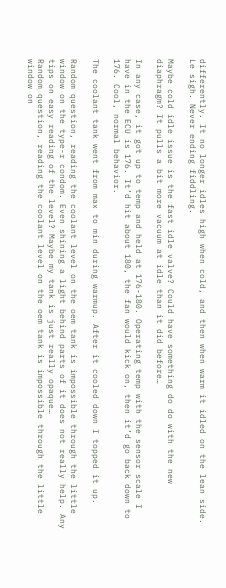differently. It no longer idles high when cold, and then when warm it idled on the lean side. Le sigh. Never ending fiddling.

Maybe cold idle issue is the fast idle valve? Could have something do do with the new diaphragm? It pulls a bit more vacuum at idle than it did before…

In any case, it got up to temp and held at 176-180. Operating temp with the sensor scale I have in the ECU is 176. It’d hit about 180, the fan would kick on, then it’d go back down to 176. Cool, normal behavior.

The coolant tank went from max to min during warmup. After it cooled down I topped it up.

Random question, reading the coolant level on the oem tank is impossible through the little window on the type-r condom. Even shining a light behind parts of it does not really help. Any tips on easy reading of the level? Maybe my tank is just really opaque…
Random question, reading the coolant level on the oem tank is impossible through the little window on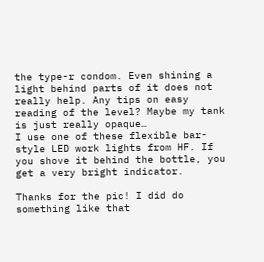the type-r condom. Even shining a light behind parts of it does not really help. Any tips on easy reading of the level? Maybe my tank is just really opaque…
I use one of these flexible bar-style LED work lights from HF. If you shove it behind the bottle, you get a very bright indicator.

Thanks for the pic! I did do something like that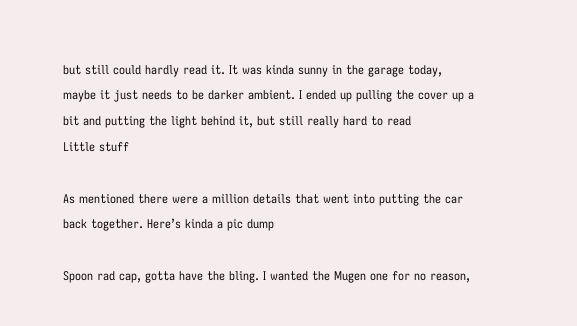but still could hardly read it. It was kinda sunny in the garage today, maybe it just needs to be darker ambient. I ended up pulling the cover up a bit and putting the light behind it, but still really hard to read
Little stuff

As mentioned there were a million details that went into putting the car back together. Here’s kinda a pic dump

Spoon rad cap, gotta have the bling. I wanted the Mugen one for no reason,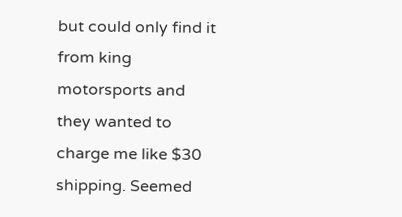but could only find it from king motorsports and they wanted to charge me like $30 shipping. Seemed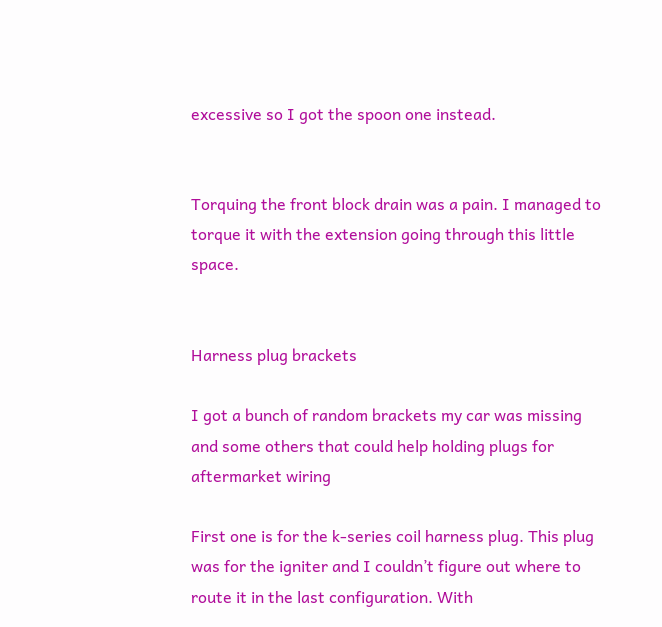excessive so I got the spoon one instead.


Torquing the front block drain was a pain. I managed to torque it with the extension going through this little space.


Harness plug brackets

I got a bunch of random brackets my car was missing and some others that could help holding plugs for aftermarket wiring

First one is for the k-series coil harness plug. This plug was for the igniter and I couldn’t figure out where to route it in the last configuration. With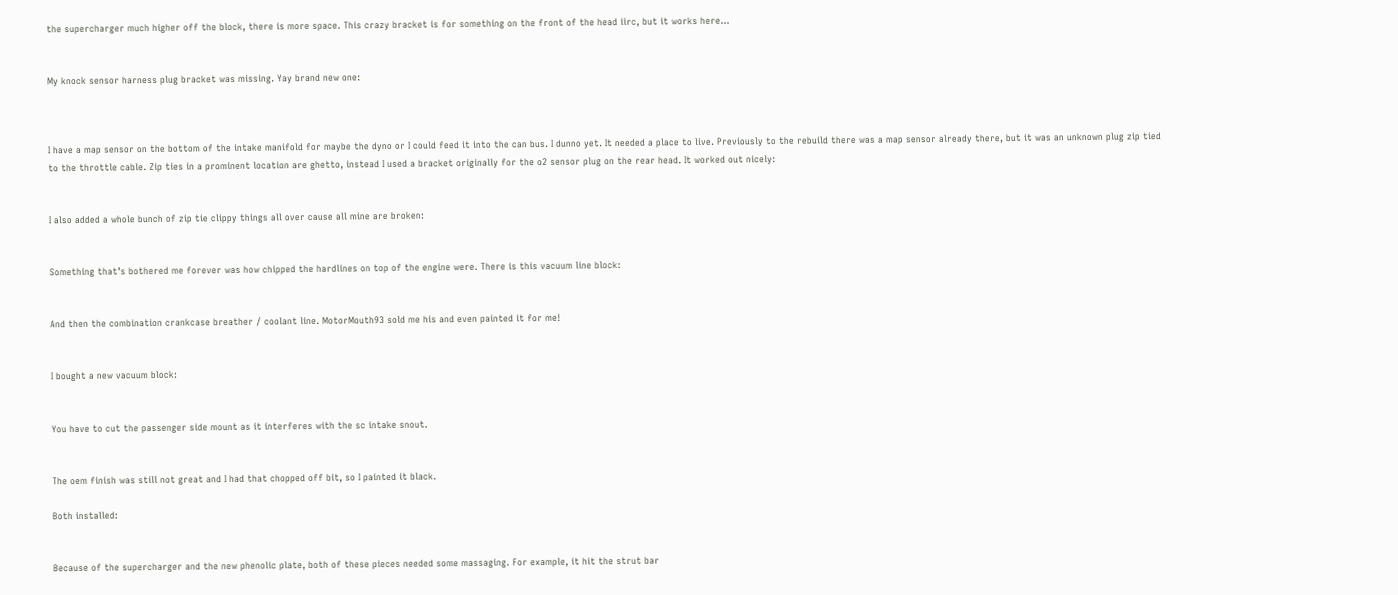the supercharger much higher off the block, there is more space. This crazy bracket is for something on the front of the head iirc, but it works here…


My knock sensor harness plug bracket was missing. Yay brand new one:



I have a map sensor on the bottom of the intake manifold for maybe the dyno or I could feed it into the can bus. I dunno yet. It needed a place to live. Previously to the rebuild there was a map sensor already there, but it was an unknown plug zip tied to the throttle cable. Zip ties in a prominent location are ghetto, instead I used a bracket originally for the o2 sensor plug on the rear head. It worked out nicely:


I also added a whole bunch of zip tie clippy things all over cause all mine are broken:


Something that’s bothered me forever was how chipped the hardlines on top of the engine were. There is this vacuum line block:


And then the combination crankcase breather / coolant line. MotorMouth93 sold me his and even painted it for me!


I bought a new vacuum block:


You have to cut the passenger side mount as it interferes with the sc intake snout.


The oem finish was still not great and I had that chopped off bit, so I painted it black.

Both installed:


Because of the supercharger and the new phenolic plate, both of these pieces needed some massaging. For example, it hit the strut bar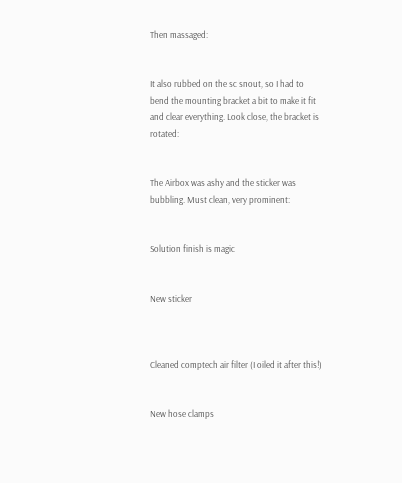Then massaged:


It also rubbed on the sc snout, so I had to bend the mounting bracket a bit to make it fit and clear everything. Look close, the bracket is rotated:


The Airbox was ashy and the sticker was bubbling. Must clean, very prominent:


Solution finish is magic


New sticker



Cleaned comptech air filter (I oiled it after this!)


New hose clamps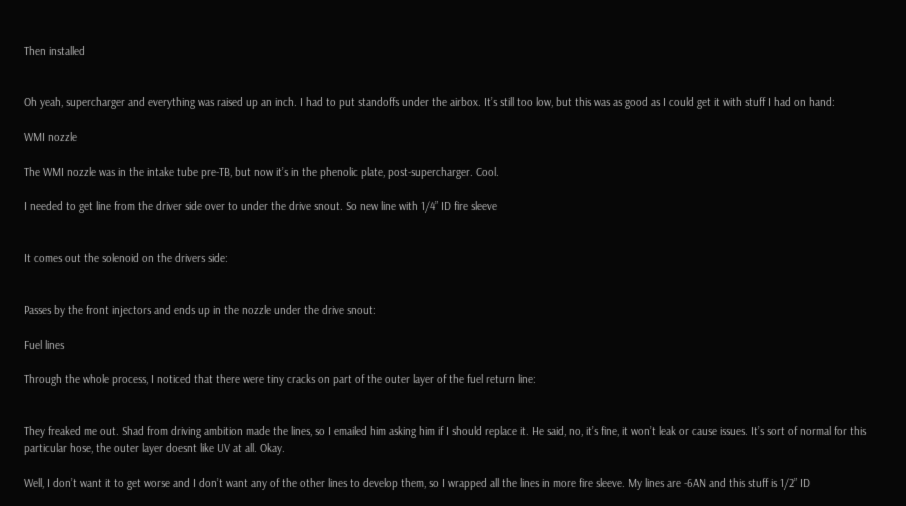Then installed


Oh yeah, supercharger and everything was raised up an inch. I had to put standoffs under the airbox. It’s still too low, but this was as good as I could get it with stuff I had on hand:

WMI nozzle

The WMI nozzle was in the intake tube pre-TB, but now it’s in the phenolic plate, post-supercharger. Cool.

I needed to get line from the driver side over to under the drive snout. So new line with 1/4” ID fire sleeve


It comes out the solenoid on the drivers side:


Passes by the front injectors and ends up in the nozzle under the drive snout:

Fuel lines

Through the whole process, I noticed that there were tiny cracks on part of the outer layer of the fuel return line:


They freaked me out. Shad from driving ambition made the lines, so I emailed him asking him if I should replace it. He said, no, it’s fine, it won’t leak or cause issues. It’s sort of normal for this particular hose, the outer layer doesnt like UV at all. Okay.

Well, I don’t want it to get worse and I don’t want any of the other lines to develop them, so I wrapped all the lines in more fire sleeve. My lines are -6AN and this stuff is 1/2” ID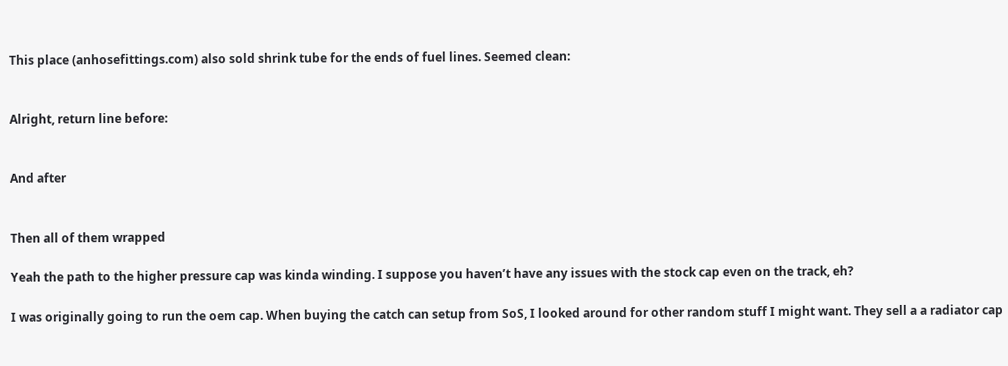This place (anhosefittings.com) also sold shrink tube for the ends of fuel lines. Seemed clean:


Alright, return line before:


And after


Then all of them wrapped

Yeah the path to the higher pressure cap was kinda winding. I suppose you haven’t have any issues with the stock cap even on the track, eh?

I was originally going to run the oem cap. When buying the catch can setup from SoS, I looked around for other random stuff I might want. They sell a a radiator cap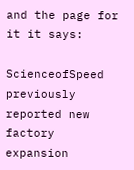and the page for it it says:

ScienceofSpeed previously reported new factory expansion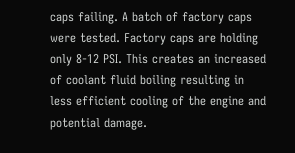caps failing. A batch of factory caps were tested. Factory caps are holding only 8-12 PSI. This creates an increased of coolant fluid boiling resulting in less efficient cooling of the engine and potential damage.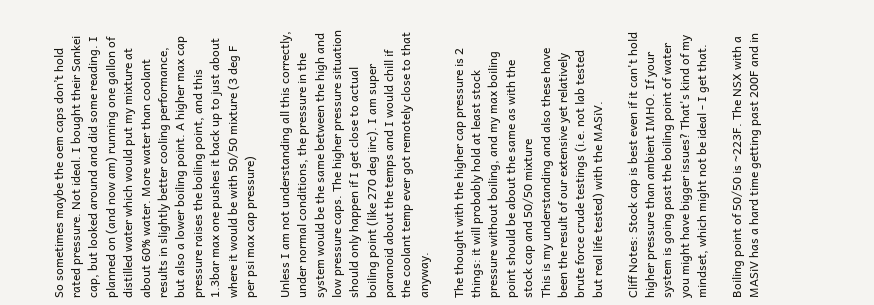So sometimes maybe the oem caps don’t hold rated pressure. Not ideal. I bought their Sankei cap, but looked around and did some reading. I planned on (and now am) running one gallon of distilled water which would put my mixture at about 60% water. More water than coolant results in slightly better cooling performance, but also a lower boiling point. A higher max cap pressure raises the boiling point, and this 1.3bar max one pushes it back up to just about where it would be with 50/50 mixture (3 deg F per psi max cap pressure)

Unless I am not understanding all this correctly, under normal conditions, the pressure in the system would be the same between the high and low pressure caps. The higher pressure situation should only happen if I get close to actual boiling point (like 270 deg iirc). I am super paranoid about the temps and I would chill if the coolant temp ever got remotely close to that anyway.

The thought with the higher cap pressure is 2 things: it will probably hold at least stock pressure without boiling, and my max boiling point should be about the same as with the stock cap and 50/50 mixture
This is my understanding and also these have been the result of our extensive yet relatively brute force crude testings (i.e. not lab tested but real life tested) with the MASiV.

Cliff Notes: Stock cap is best even if it can't hold higher pressure than ambient IMHO. If your system is going past the boiling point of water you might have bigger issues? That's kind of my mindset, which might not be ideal - I get that.

Boiling point of 50/50 is ~223F. The NSX with a MASiV has a hard time getting past 200F and in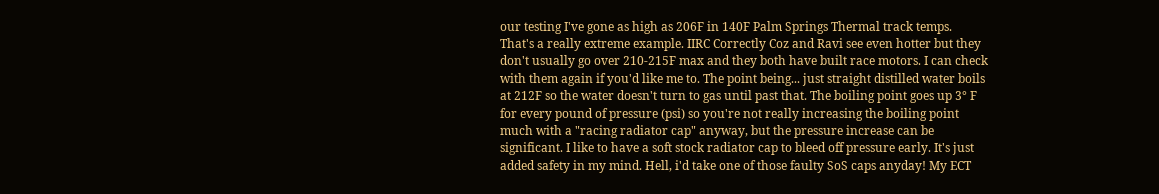our testing I've gone as high as 206F in 140F Palm Springs Thermal track temps. That's a really extreme example. IIRC Correctly Coz and Ravi see even hotter but they don't usually go over 210-215F max and they both have built race motors. I can check with them again if you'd like me to. The point being... just straight distilled water boils at 212F so the water doesn't turn to gas until past that. The boiling point goes up 3° F for every pound of pressure (psi) so you're not really increasing the boiling point much with a "racing radiator cap" anyway, but the pressure increase can be significant. I like to have a soft stock radiator cap to bleed off pressure early. It's just added safety in my mind. Hell, i'd take one of those faulty SoS caps anyday! My ECT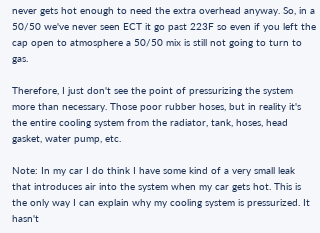never gets hot enough to need the extra overhead anyway. So, in a 50/50 we've never seen ECT it go past 223F so even if you left the cap open to atmosphere a 50/50 mix is still not going to turn to gas.

Therefore, I just don't see the point of pressurizing the system more than necessary. Those poor rubber hoses, but in reality it's the entire cooling system from the radiator, tank, hoses, head gasket, water pump, etc.

Note: In my car I do think I have some kind of a very small leak that introduces air into the system when my car gets hot. This is the only way I can explain why my cooling system is pressurized. It hasn't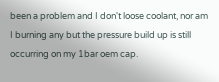been a problem and I don't loose coolant, nor am I burning any but the pressure build up is still occurring on my 1bar oem cap.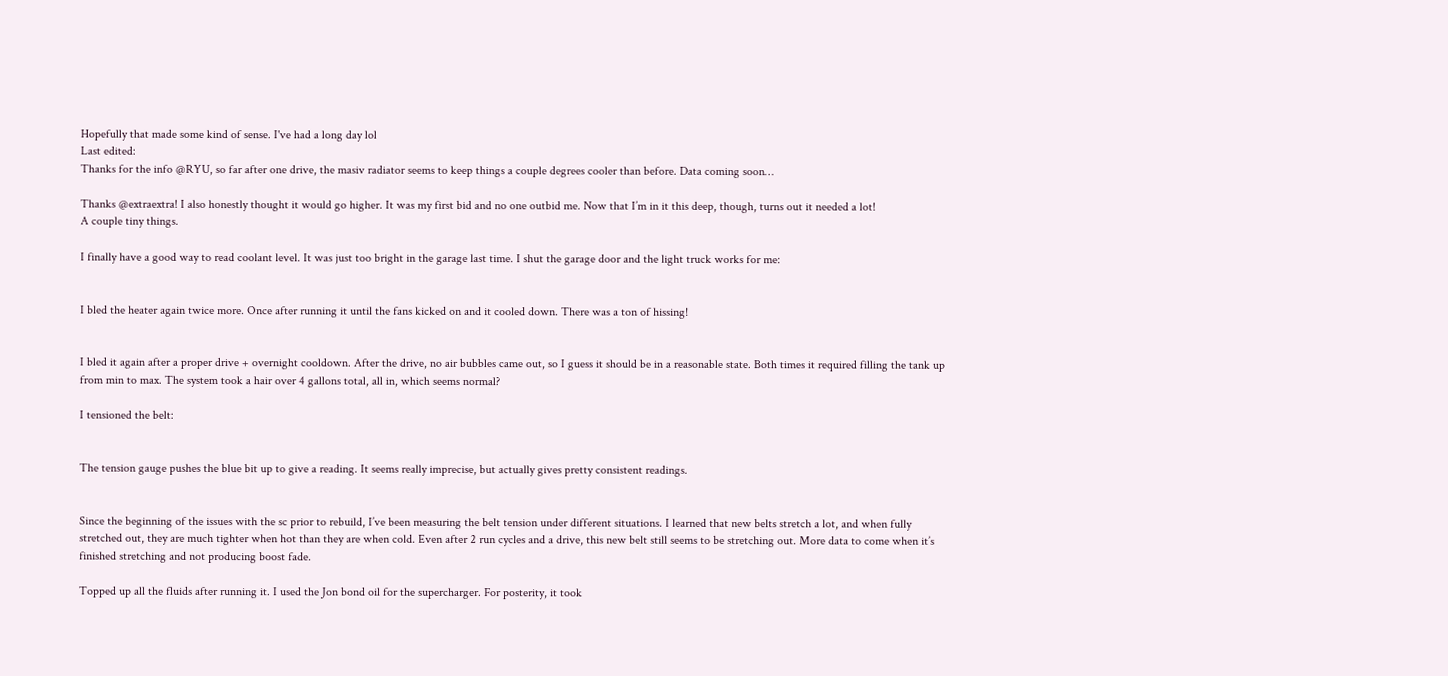Hopefully that made some kind of sense. I've had a long day lol
Last edited:
Thanks for the info @RYU, so far after one drive, the masiv radiator seems to keep things a couple degrees cooler than before. Data coming soon…

Thanks @extraextra! I also honestly thought it would go higher. It was my first bid and no one outbid me. Now that I’m in it this deep, though, turns out it needed a lot!
A couple tiny things.

I finally have a good way to read coolant level. It was just too bright in the garage last time. I shut the garage door and the light truck works for me:


I bled the heater again twice more. Once after running it until the fans kicked on and it cooled down. There was a ton of hissing!


I bled it again after a proper drive + overnight cooldown. After the drive, no air bubbles came out, so I guess it should be in a reasonable state. Both times it required filling the tank up from min to max. The system took a hair over 4 gallons total, all in, which seems normal?

I tensioned the belt:


The tension gauge pushes the blue bit up to give a reading. It seems really imprecise, but actually gives pretty consistent readings.


Since the beginning of the issues with the sc prior to rebuild, I’ve been measuring the belt tension under different situations. I learned that new belts stretch a lot, and when fully stretched out, they are much tighter when hot than they are when cold. Even after 2 run cycles and a drive, this new belt still seems to be stretching out. More data to come when it’s finished stretching and not producing boost fade.

Topped up all the fluids after running it. I used the Jon bond oil for the supercharger. For posterity, it took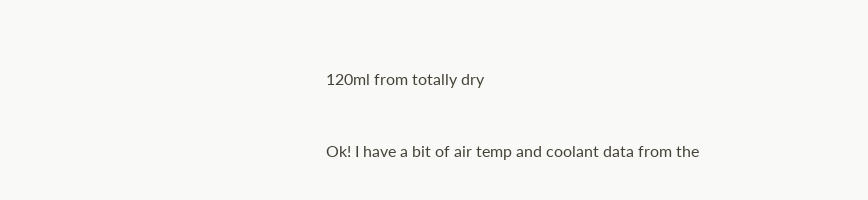120ml from totally dry


Ok! I have a bit of air temp and coolant data from the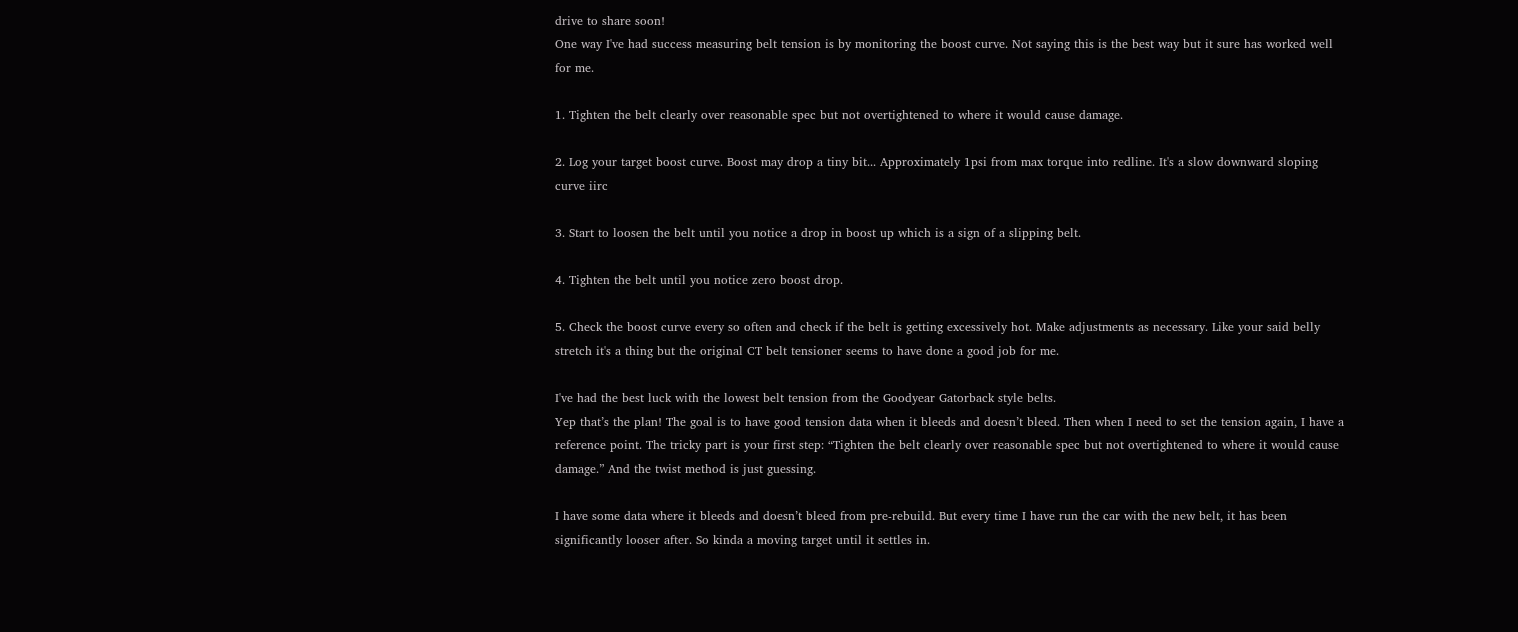drive to share soon!
One way I've had success measuring belt tension is by monitoring the boost curve. Not saying this is the best way but it sure has worked well for me.

1. Tighten the belt clearly over reasonable spec but not overtightened to where it would cause damage.

2. Log your target boost curve. Boost may drop a tiny bit... Approximately 1psi from max torque into redline. It's a slow downward sloping curve iirc

3. Start to loosen the belt until you notice a drop in boost up which is a sign of a slipping belt.

4. Tighten the belt until you notice zero boost drop.

5. Check the boost curve every so often and check if the belt is getting excessively hot. Make adjustments as necessary. Like your said belly stretch it's a thing but the original CT belt tensioner seems to have done a good job for me.

I've had the best luck with the lowest belt tension from the Goodyear Gatorback style belts.
Yep that’s the plan! The goal is to have good tension data when it bleeds and doesn’t bleed. Then when I need to set the tension again, I have a reference point. The tricky part is your first step: “Tighten the belt clearly over reasonable spec but not overtightened to where it would cause damage.” And the twist method is just guessing.

I have some data where it bleeds and doesn’t bleed from pre-rebuild. But every time I have run the car with the new belt, it has been significantly looser after. So kinda a moving target until it settles in.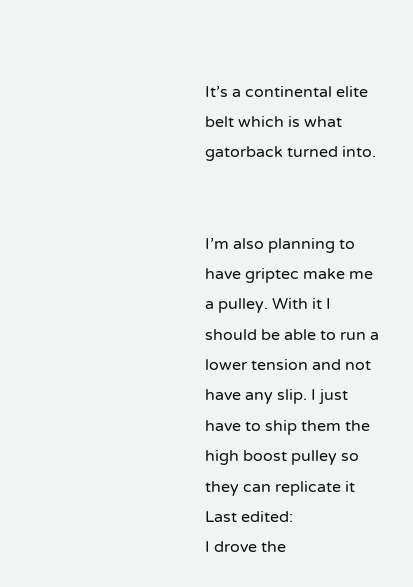It’s a continental elite belt which is what gatorback turned into.


I’m also planning to have griptec make me a pulley. With it I should be able to run a lower tension and not have any slip. I just have to ship them the high boost pulley so they can replicate it
Last edited:
I drove the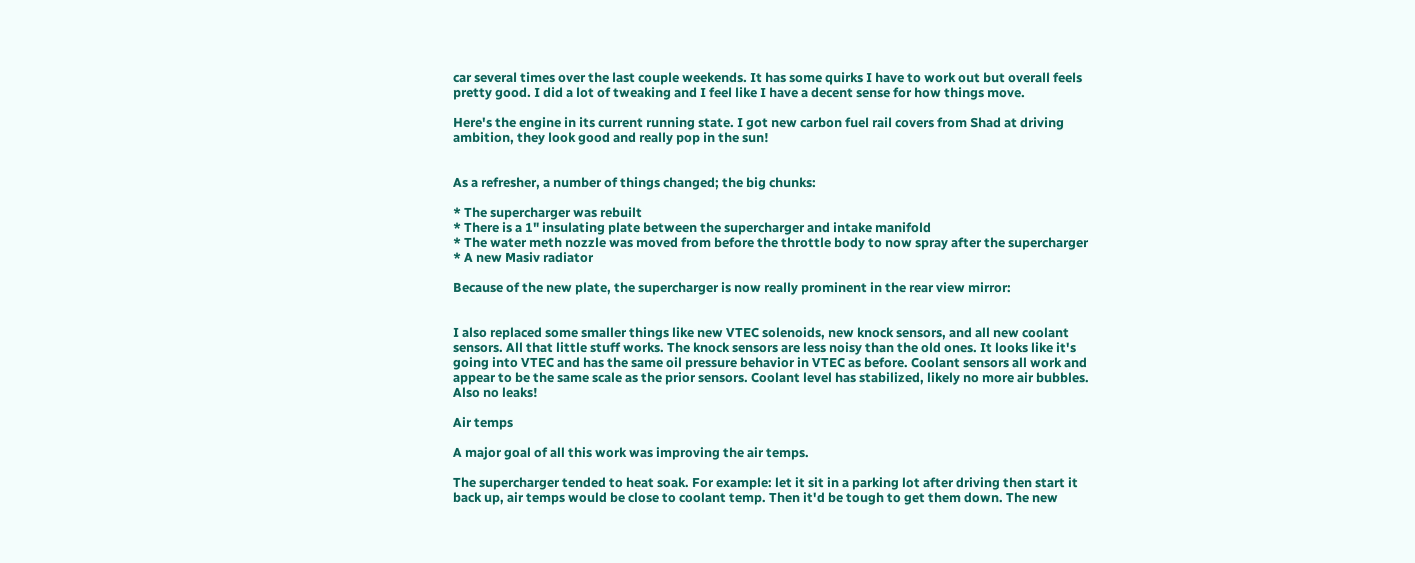car several times over the last couple weekends. It has some quirks I have to work out but overall feels pretty good. I did a lot of tweaking and I feel like I have a decent sense for how things move.

Here's the engine in its current running state. I got new carbon fuel rail covers from Shad at driving ambition, they look good and really pop in the sun!


As a refresher, a number of things changed; the big chunks:

* The supercharger was rebuilt
* There is a 1" insulating plate between the supercharger and intake manifold
* The water meth nozzle was moved from before the throttle body to now spray after the supercharger
* A new Masiv radiator

Because of the new plate, the supercharger is now really prominent in the rear view mirror:


I also replaced some smaller things like new VTEC solenoids, new knock sensors, and all new coolant sensors. All that little stuff works. The knock sensors are less noisy than the old ones. It looks like it's going into VTEC and has the same oil pressure behavior in VTEC as before. Coolant sensors all work and appear to be the same scale as the prior sensors. Coolant level has stabilized, likely no more air bubbles. Also no leaks!

Air temps

A major goal of all this work was improving the air temps.

The supercharger tended to heat soak. For example: let it sit in a parking lot after driving then start it back up, air temps would be close to coolant temp. Then it'd be tough to get them down. The new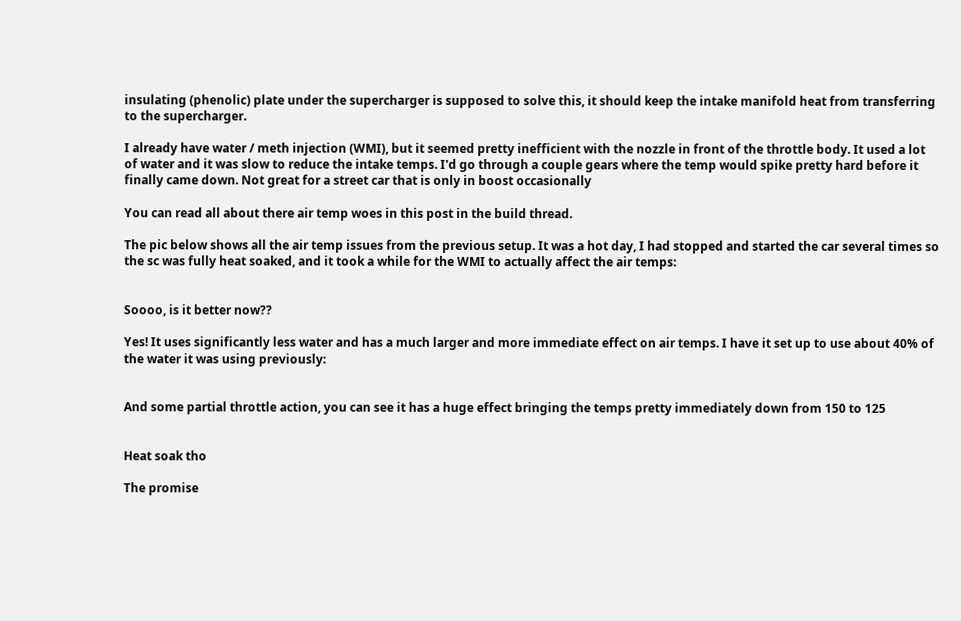insulating (phenolic) plate under the supercharger is supposed to solve this, it should keep the intake manifold heat from transferring to the supercharger.

I already have water / meth injection (WMI), but it seemed pretty inefficient with the nozzle in front of the throttle body. It used a lot of water and it was slow to reduce the intake temps. I'd go through a couple gears where the temp would spike pretty hard before it finally came down. Not great for a street car that is only in boost occasionally

You can read all about there air temp woes in this post in the build thread.

The pic below shows all the air temp issues from the previous setup. It was a hot day, I had stopped and started the car several times so the sc was fully heat soaked, and it took a while for the WMI to actually affect the air temps:


Soooo, is it better now??

Yes! It uses significantly less water and has a much larger and more immediate effect on air temps. I have it set up to use about 40% of the water it was using previously:


And some partial throttle action, you can see it has a huge effect bringing the temps pretty immediately down from 150 to 125


Heat soak tho

The promise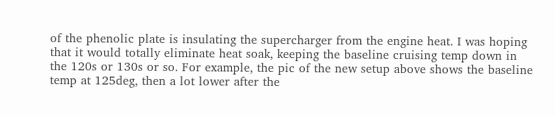of the phenolic plate is insulating the supercharger from the engine heat. I was hoping that it would totally eliminate heat soak, keeping the baseline cruising temp down in the 120s or 130s or so. For example, the pic of the new setup above shows the baseline temp at 125deg, then a lot lower after the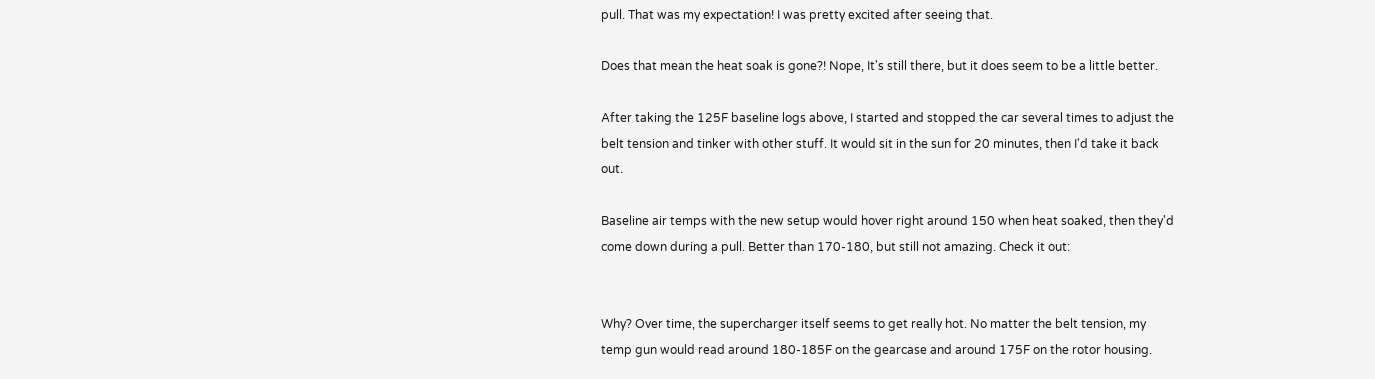pull. That was my expectation! I was pretty excited after seeing that.

Does that mean the heat soak is gone?! Nope, It's still there, but it does seem to be a little better.

After taking the 125F baseline logs above, I started and stopped the car several times to adjust the belt tension and tinker with other stuff. It would sit in the sun for 20 minutes, then I'd take it back out.

Baseline air temps with the new setup would hover right around 150 when heat soaked, then they'd come down during a pull. Better than 170-180, but still not amazing. Check it out:


Why? Over time, the supercharger itself seems to get really hot. No matter the belt tension, my temp gun would read around 180-185F on the gearcase and around 175F on the rotor housing.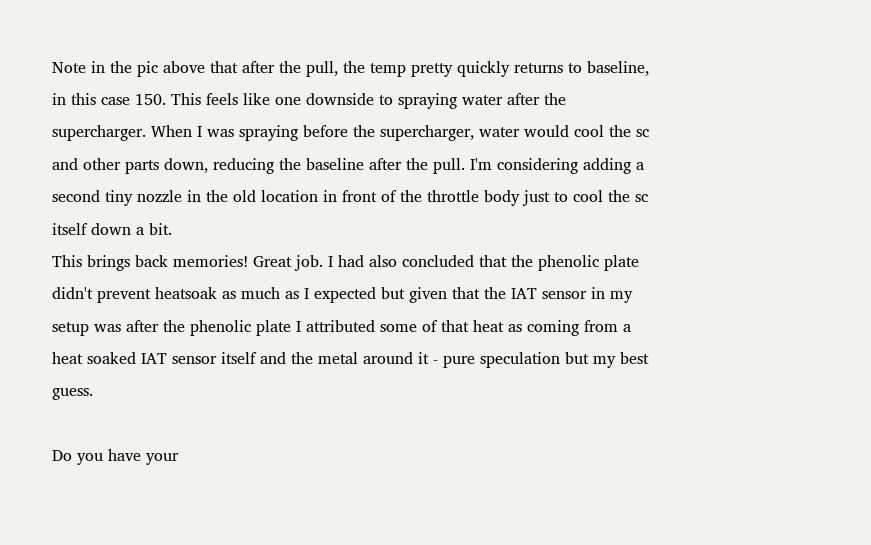Note in the pic above that after the pull, the temp pretty quickly returns to baseline, in this case 150. This feels like one downside to spraying water after the supercharger. When I was spraying before the supercharger, water would cool the sc and other parts down, reducing the baseline after the pull. I'm considering adding a second tiny nozzle in the old location in front of the throttle body just to cool the sc itself down a bit.
This brings back memories! Great job. I had also concluded that the phenolic plate didn't prevent heatsoak as much as I expected but given that the IAT sensor in my setup was after the phenolic plate I attributed some of that heat as coming from a heat soaked IAT sensor itself and the metal around it - pure speculation but my best guess.

Do you have your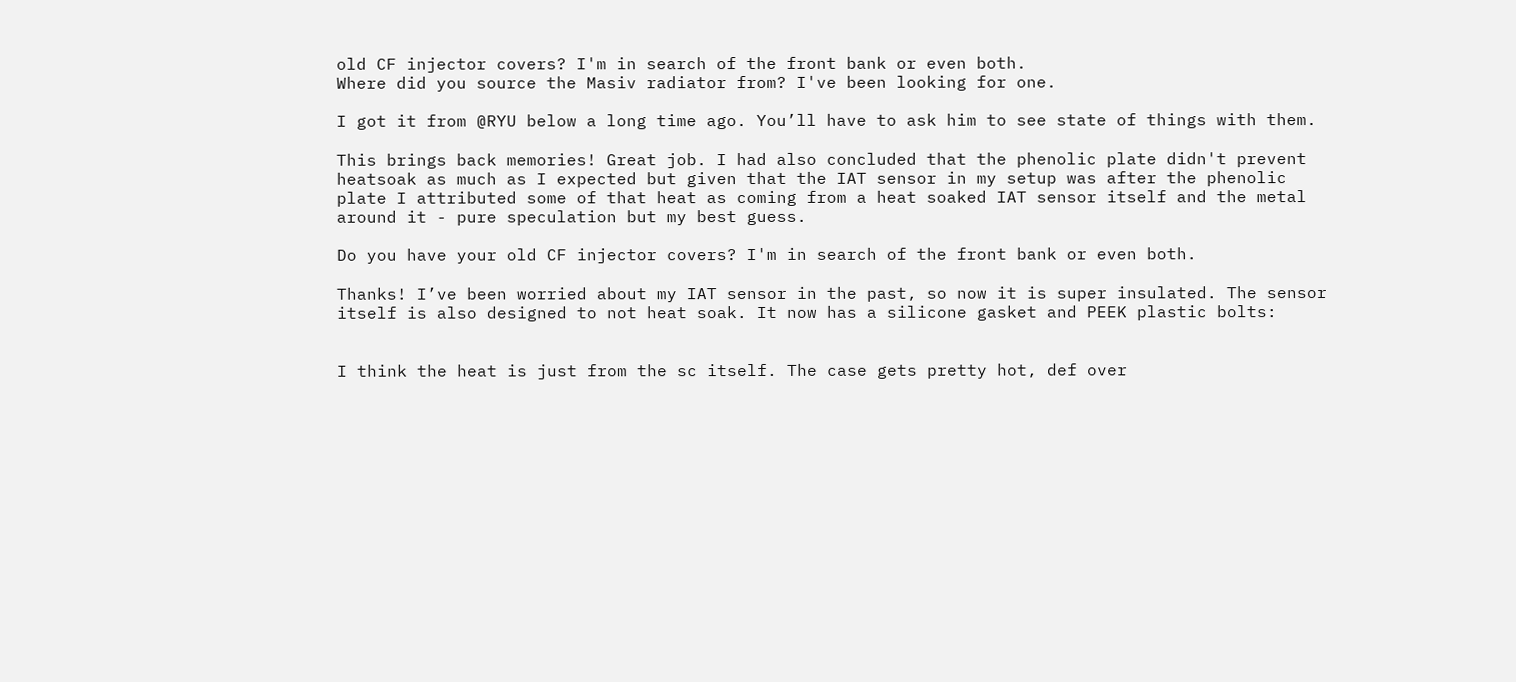old CF injector covers? I'm in search of the front bank or even both.
Where did you source the Masiv radiator from? I've been looking for one.

I got it from @RYU below a long time ago. You’ll have to ask him to see state of things with them.

This brings back memories! Great job. I had also concluded that the phenolic plate didn't prevent heatsoak as much as I expected but given that the IAT sensor in my setup was after the phenolic plate I attributed some of that heat as coming from a heat soaked IAT sensor itself and the metal around it - pure speculation but my best guess.

Do you have your old CF injector covers? I'm in search of the front bank or even both.

Thanks! I’ve been worried about my IAT sensor in the past, so now it is super insulated. The sensor itself is also designed to not heat soak. It now has a silicone gasket and PEEK plastic bolts:


I think the heat is just from the sc itself. The case gets pretty hot, def over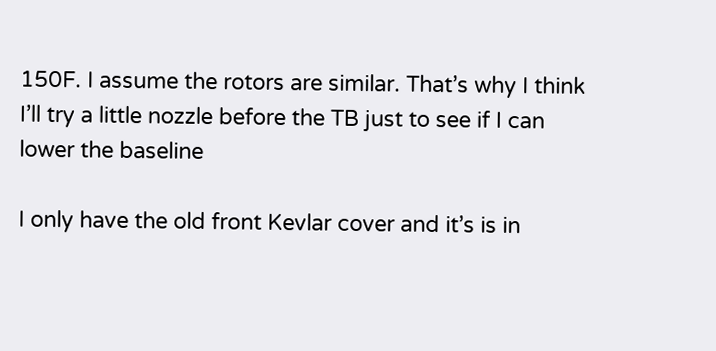150F. I assume the rotors are similar. That’s why I think I’ll try a little nozzle before the TB just to see if I can lower the baseline

I only have the old front Kevlar cover and it’s is in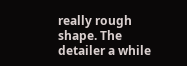really rough shape. The detailer a while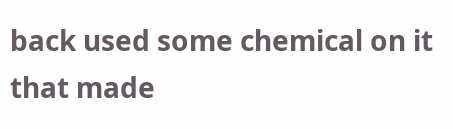back used some chemical on it that made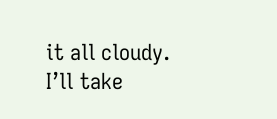it all cloudy. I’ll take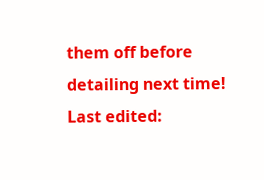them off before detailing next time!
Last edited: